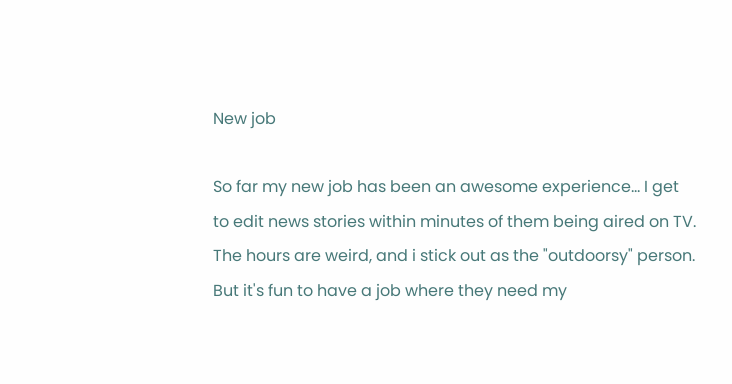New job

So far my new job has been an awesome experience… I get to edit news stories within minutes of them being aired on TV. The hours are weird, and i stick out as the "outdoorsy" person. But it's fun to have a job where they need my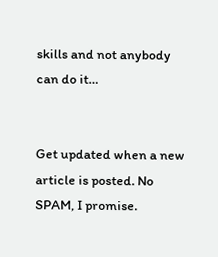skills and not anybody can do it…


Get updated when a new article is posted. No SPAM, I promise.